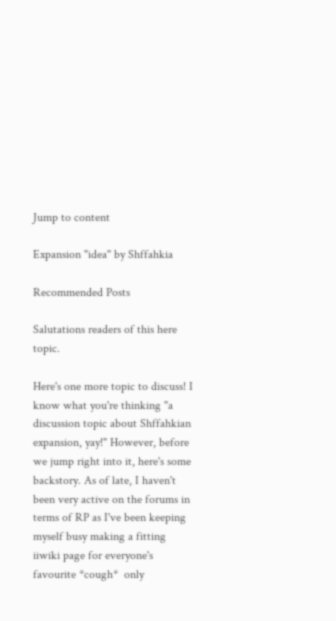Jump to content

Expansion "idea" by Shffahkia

Recommended Posts

Salutations readers of this here topic.

Here's one more topic to discuss! I know what you're thinking "a discussion topic about Shffahkian expansion, yay!" However, before we jump right into it, here's some backstory. As of late, I haven't been very active on the forums in terms of RP as I've been keeping myself busy making a fitting iiwiki page for everyone's favourite *cough*  only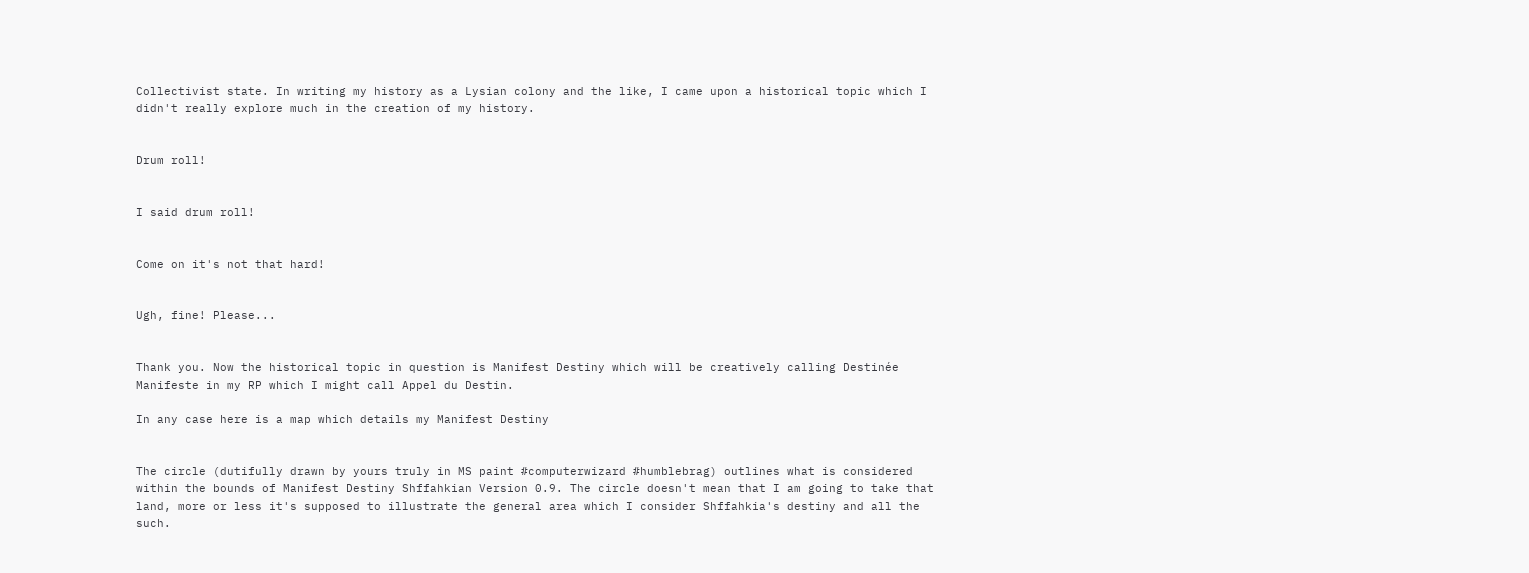Collectivist state. In writing my history as a Lysian colony and the like, I came upon a historical topic which I didn't really explore much in the creation of my history.


Drum roll!


I said drum roll!


Come on it's not that hard!


Ugh, fine! Please...


Thank you. Now the historical topic in question is Manifest Destiny which will be creatively calling Destinée Manifeste in my RP which I might call Appel du Destin.

In any case here is a map which details my Manifest Destiny


The circle (dutifully drawn by yours truly in MS paint #computerwizard #humblebrag) outlines what is considered within the bounds of Manifest Destiny Shffahkian Version 0.9. The circle doesn't mean that I am going to take that land, more or less it's supposed to illustrate the general area which I consider Shffahkia's destiny and all the such.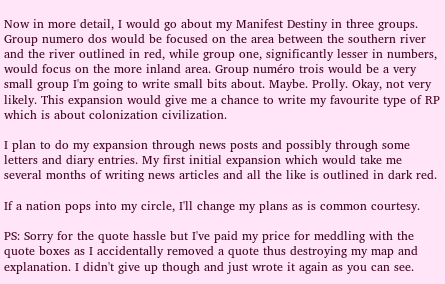Now in more detail, I would go about my Manifest Destiny in three groups. Group numero dos would be focused on the area between the southern river and the river outlined in red, while group one, significantly lesser in numbers, would focus on the more inland area. Group numéro trois would be a very small group I'm going to write small bits about. Maybe. Prolly. Okay, not very likely. This expansion would give me a chance to write my favourite type of RP which is about colonization civilization.

I plan to do my expansion through news posts and possibly through some letters and diary entries. My first initial expansion which would take me several months of writing news articles and all the like is outlined in dark red.

If a nation pops into my circle, I'll change my plans as is common courtesy.

PS: Sorry for the quote hassle but I've paid my price for meddling with the quote boxes as I accidentally removed a quote thus destroying my map and explanation. I didn't give up though and just wrote it again as you can see.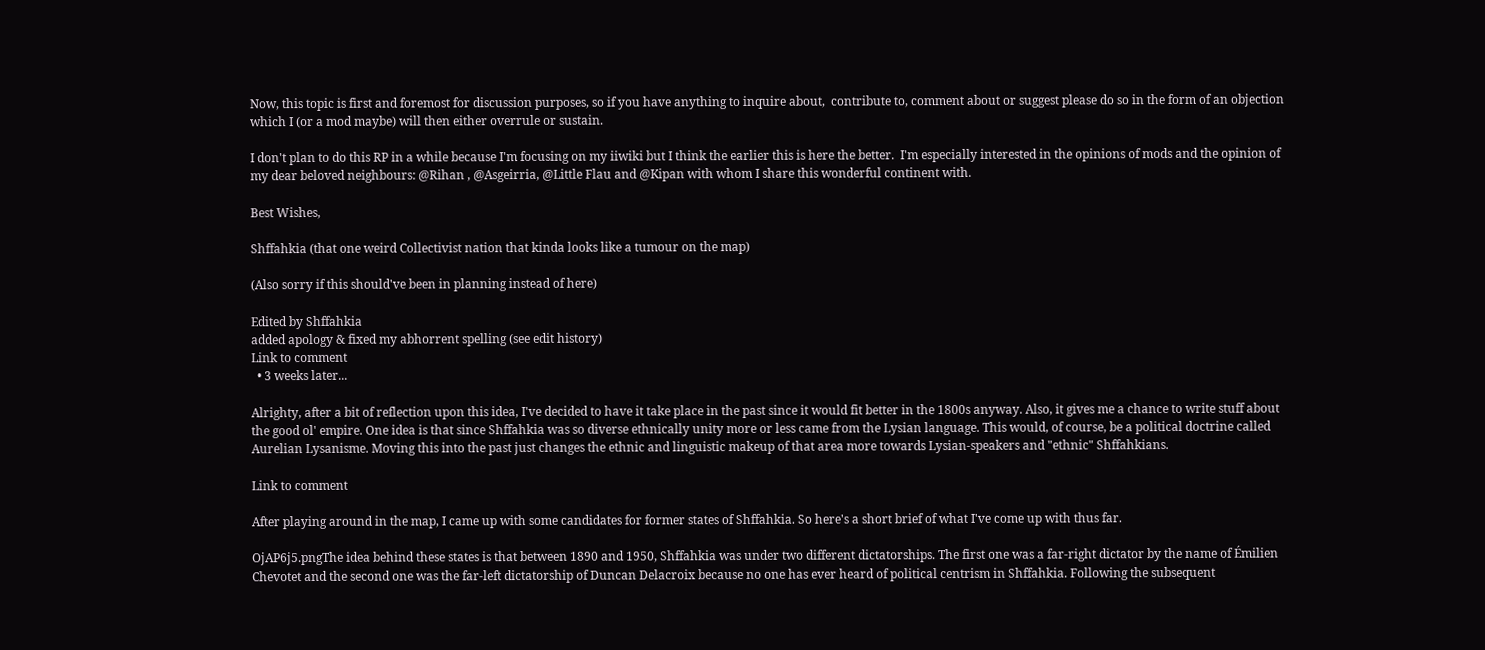Now, this topic is first and foremost for discussion purposes, so if you have anything to inquire about,  contribute to, comment about or suggest please do so in the form of an objection which I (or a mod maybe) will then either overrule or sustain.

I don't plan to do this RP in a while because I'm focusing on my iiwiki but I think the earlier this is here the better.  I'm especially interested in the opinions of mods and the opinion of my dear beloved neighbours: @Rihan , @Asgeirria, @Little Flau and @Kipan with whom I share this wonderful continent with.

Best Wishes,

Shffahkia (that one weird Collectivist nation that kinda looks like a tumour on the map)

(Also sorry if this should've been in planning instead of here)

Edited by Shffahkia
added apology & fixed my abhorrent spelling (see edit history)
Link to comment
  • 3 weeks later...

Alrighty, after a bit of reflection upon this idea, I've decided to have it take place in the past since it would fit better in the 1800s anyway. Also, it gives me a chance to write stuff about the good ol' empire. One idea is that since Shffahkia was so diverse ethnically unity more or less came from the Lysian language. This would, of course, be a political doctrine called Aurelian Lysanisme. Moving this into the past just changes the ethnic and linguistic makeup of that area more towards Lysian-speakers and "ethnic" Shffahkians.

Link to comment

After playing around in the map, I came up with some candidates for former states of Shffahkia. So here's a short brief of what I've come up with thus far.

OjAP6j5.pngThe idea behind these states is that between 1890 and 1950, Shffahkia was under two different dictatorships. The first one was a far-right dictator by the name of Émilien Chevotet and the second one was the far-left dictatorship of Duncan Delacroix because no one has ever heard of political centrism in Shffahkia. Following the subsequent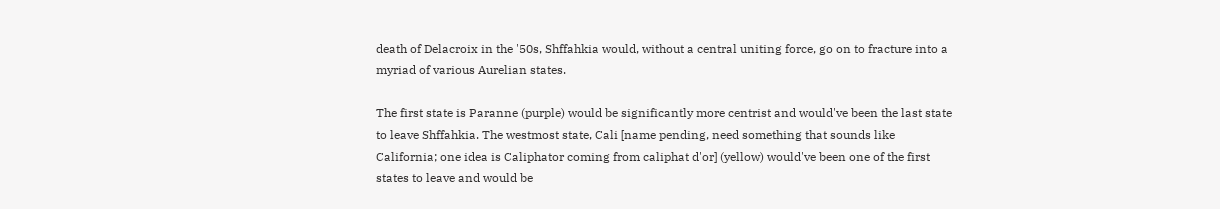death of Delacroix in the '50s, Shffahkia would, without a central uniting force, go on to fracture into a myriad of various Aurelian states.

The first state is Paranne (purple) would be significantly more centrist and would've been the last state to leave Shffahkia. The westmost state, Cali [name pending, need something that sounds like California; one idea is Caliphator coming from caliphat d'or] (yellow) would've been one of the first states to leave and would be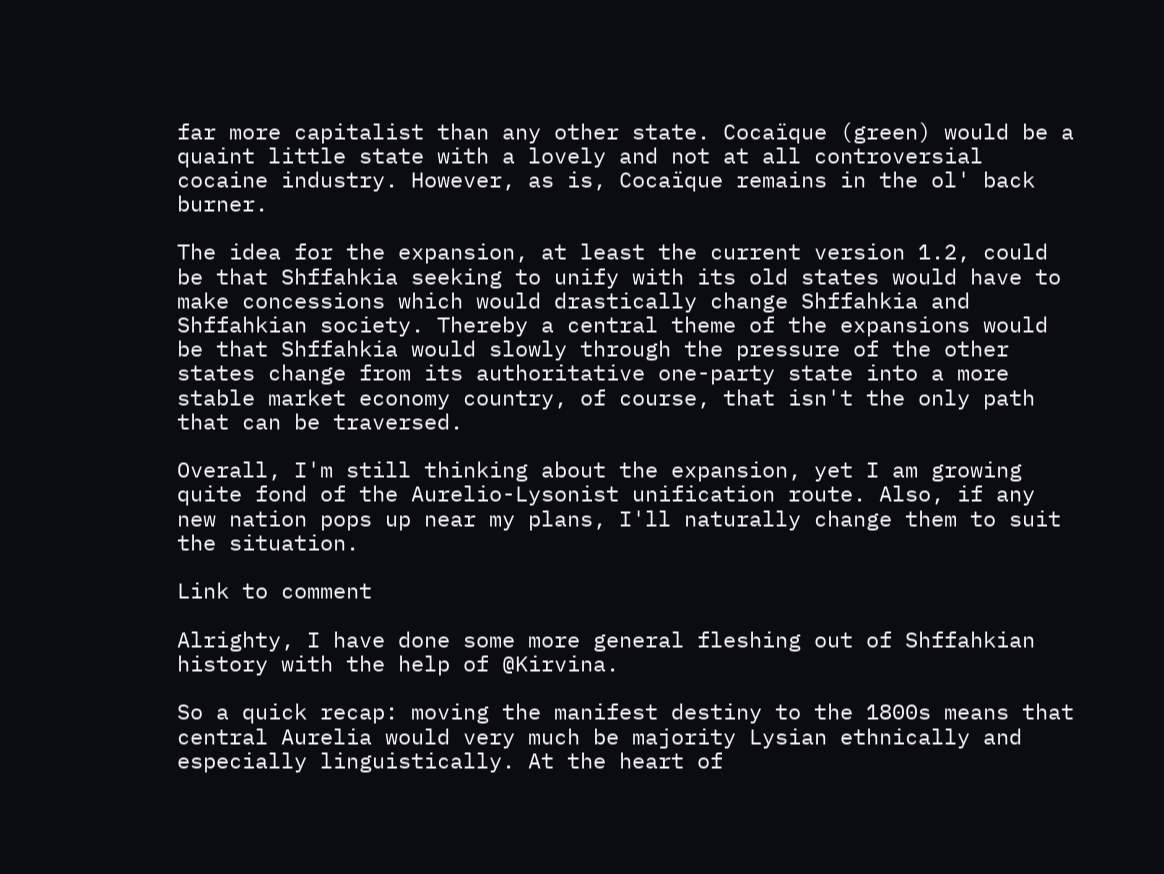far more capitalist than any other state. Cocaïque (green) would be a quaint little state with a lovely and not at all controversial cocaine industry. However, as is, Cocaïque remains in the ol' back burner.

The idea for the expansion, at least the current version 1.2, could be that Shffahkia seeking to unify with its old states would have to make concessions which would drastically change Shffahkia and Shffahkian society. Thereby a central theme of the expansions would be that Shffahkia would slowly through the pressure of the other states change from its authoritative one-party state into a more stable market economy country, of course, that isn't the only path that can be traversed.

Overall, I'm still thinking about the expansion, yet I am growing quite fond of the Aurelio-Lysonist unification route. Also, if any new nation pops up near my plans, I'll naturally change them to suit the situation.

Link to comment

Alrighty, I have done some more general fleshing out of Shffahkian history with the help of @Kirvina.

So a quick recap: moving the manifest destiny to the 1800s means that central Aurelia would very much be majority Lysian ethnically and especially linguistically. At the heart of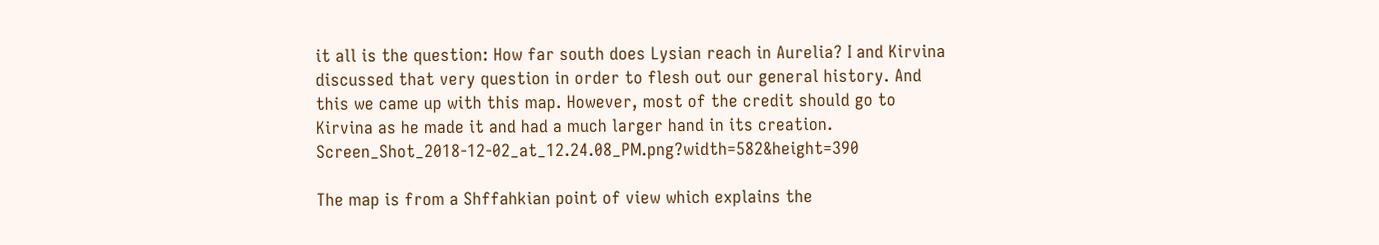it all is the question: How far south does Lysian reach in Aurelia? I and Kirvina discussed that very question in order to flesh out our general history. And this we came up with this map. However, most of the credit should go to Kirvina as he made it and had a much larger hand in its creation.  Screen_Shot_2018-12-02_at_12.24.08_PM.png?width=582&height=390

The map is from a Shffahkian point of view which explains the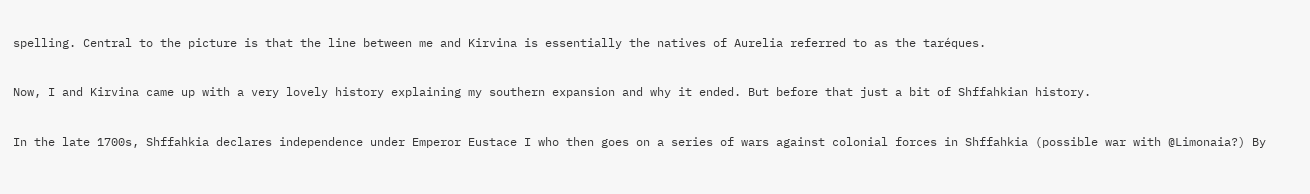spelling. Central to the picture is that the line between me and Kirvina is essentially the natives of Aurelia referred to as the taréques.

Now, I and Kirvina came up with a very lovely history explaining my southern expansion and why it ended. But before that just a bit of Shffahkian history.

In the late 1700s, Shffahkia declares independence under Emperor Eustace I who then goes on a series of wars against colonial forces in Shffahkia (possible war with @Limonaia?) By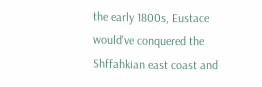the early 1800s, Eustace would've conquered the Shffahkian east coast and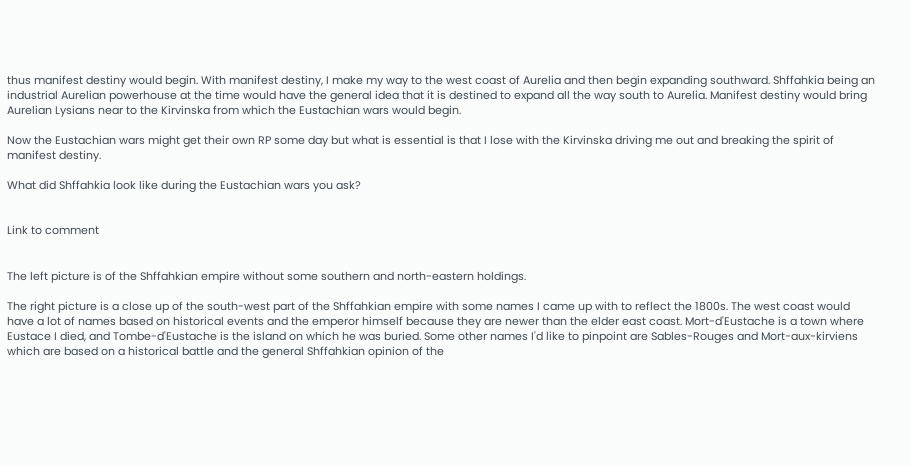thus manifest destiny would begin. With manifest destiny, I make my way to the west coast of Aurelia and then begin expanding southward. Shffahkia being an industrial Aurelian powerhouse at the time would have the general idea that it is destined to expand all the way south to Aurelia. Manifest destiny would bring Aurelian Lysians near to the Kirvinska from which the Eustachian wars would begin.

Now the Eustachian wars might get their own RP some day but what is essential is that I lose with the Kirvinska driving me out and breaking the spirit of manifest destiny.

What did Shffahkia look like during the Eustachian wars you ask?


Link to comment


The left picture is of the Shffahkian empire without some southern and north-eastern holdings.

The right picture is a close up of the south-west part of the Shffahkian empire with some names I came up with to reflect the 1800s. The west coast would have a lot of names based on historical events and the emperor himself because they are newer than the elder east coast. Mort-d'Eustache is a town where Eustace I died, and Tombe-d'Eustache is the island on which he was buried. Some other names I'd like to pinpoint are Sables-Rouges and Mort-aux-kirviens which are based on a historical battle and the general Shffahkian opinion of the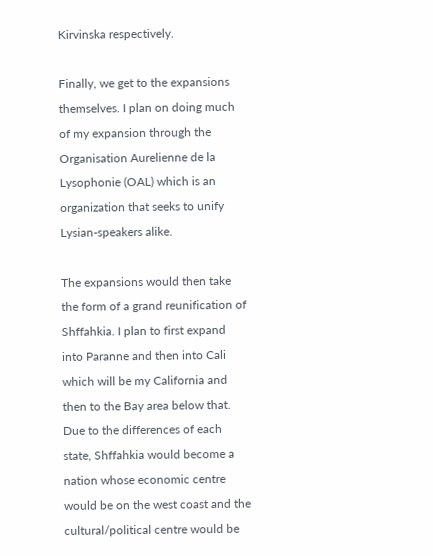Kirvinska respectively.

Finally, we get to the expansions themselves. I plan on doing much of my expansion through the Organisation Aurelienne de la Lysophonie (OAL) which is an organization that seeks to unify Lysian-speakers alike.

The expansions would then take the form of a grand reunification of Shffahkia. I plan to first expand into Paranne and then into Cali which will be my California and then to the Bay area below that. Due to the differences of each state, Shffahkia would become a nation whose economic centre would be on the west coast and the cultural/political centre would be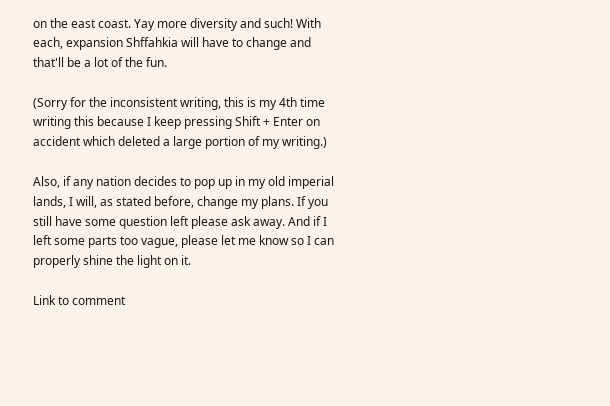on the east coast. Yay more diversity and such! With each, expansion Shffahkia will have to change and that'll be a lot of the fun.

(Sorry for the inconsistent writing, this is my 4th time writing this because I keep pressing Shift + Enter on accident which deleted a large portion of my writing.)

Also, if any nation decides to pop up in my old imperial lands, I will, as stated before, change my plans. If you still have some question left please ask away. And if I left some parts too vague, please let me know so I can properly shine the light on it.

Link to comment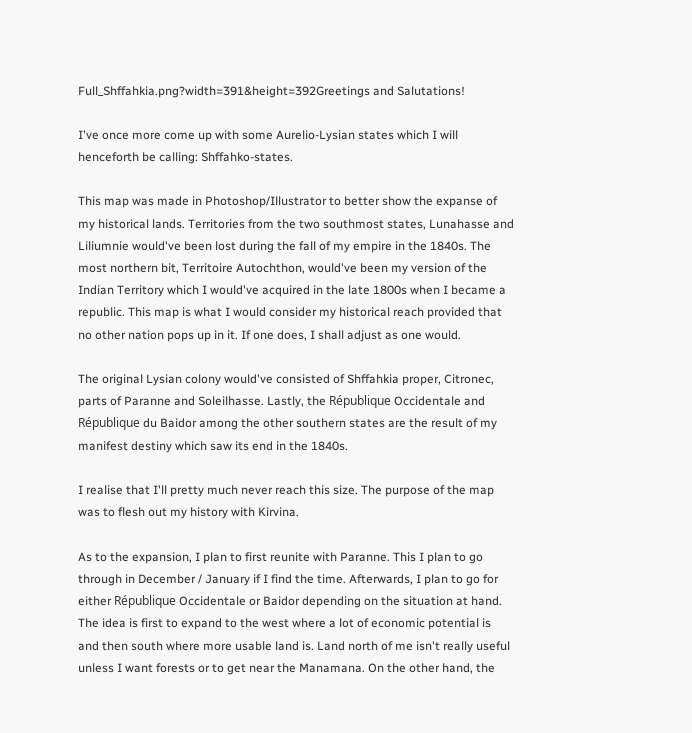Full_Shffahkia.png?width=391&height=392Greetings and Salutations!

I've once more come up with some Aurelio-Lysian states which I will henceforth be calling: Shffahko-states.

This map was made in Photoshop/Illustrator to better show the expanse of my historical lands. Territories from the two southmost states, Lunahasse and Liliumnie would've been lost during the fall of my empire in the 1840s. The most northern bit, Territoire Autochthon, would've been my version of the Indian Territory which I would've acquired in the late 1800s when I became a republic. This map is what I would consider my historical reach provided that no other nation pops up in it. If one does, I shall adjust as one would.

The original Lysian colony would've consisted of Shffahkia proper, Citronec, parts of Paranne and Soleilhasse. Lastly, the République Occidentale and République du Baidor among the other southern states are the result of my manifest destiny which saw its end in the 1840s.

I realise that I'll pretty much never reach this size. The purpose of the map was to flesh out my history with Kirvina.

As to the expansion, I plan to first reunite with Paranne. This I plan to go through in December / January if I find the time. Afterwards, I plan to go for either République Occidentale or Baidor depending on the situation at hand. The idea is first to expand to the west where a lot of economic potential is and then south where more usable land is. Land north of me isn't really useful unless I want forests or to get near the Manamana. On the other hand, the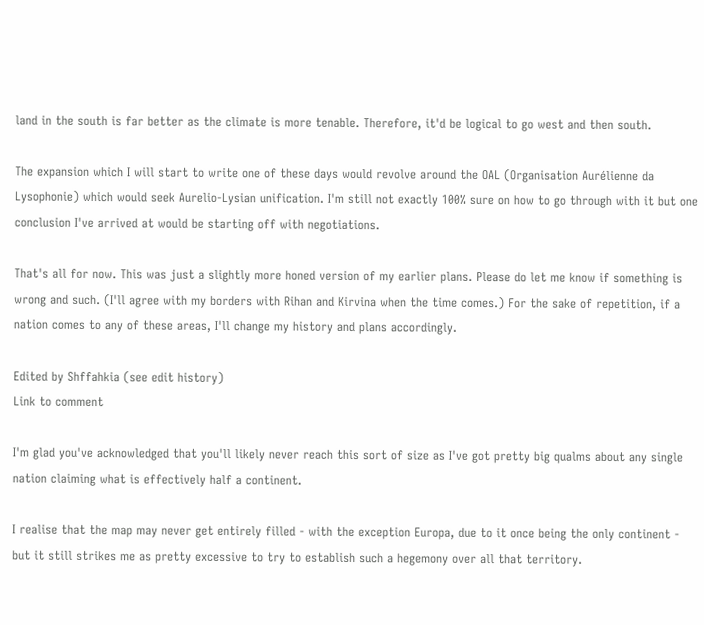land in the south is far better as the climate is more tenable. Therefore, it'd be logical to go west and then south.

The expansion which I will start to write one of these days would revolve around the OAL (Organisation Aurélienne da Lysophonie) which would seek Aurelio-Lysian unification. I'm still not exactly 100% sure on how to go through with it but one conclusion I've arrived at would be starting off with negotiations.

That's all for now. This was just a slightly more honed version of my earlier plans. Please do let me know if something is wrong and such. (I'll agree with my borders with Rihan and Kirvina when the time comes.) For the sake of repetition, if a nation comes to any of these areas, I'll change my history and plans accordingly.

Edited by Shffahkia (see edit history)
Link to comment

I'm glad you've acknowledged that you'll likely never reach this sort of size as I've got pretty big qualms about any single nation claiming what is effectively half a continent.

I realise that the map may never get entirely filled - with the exception Europa, due to it once being the only continent - but it still strikes me as pretty excessive to try to establish such a hegemony over all that territory.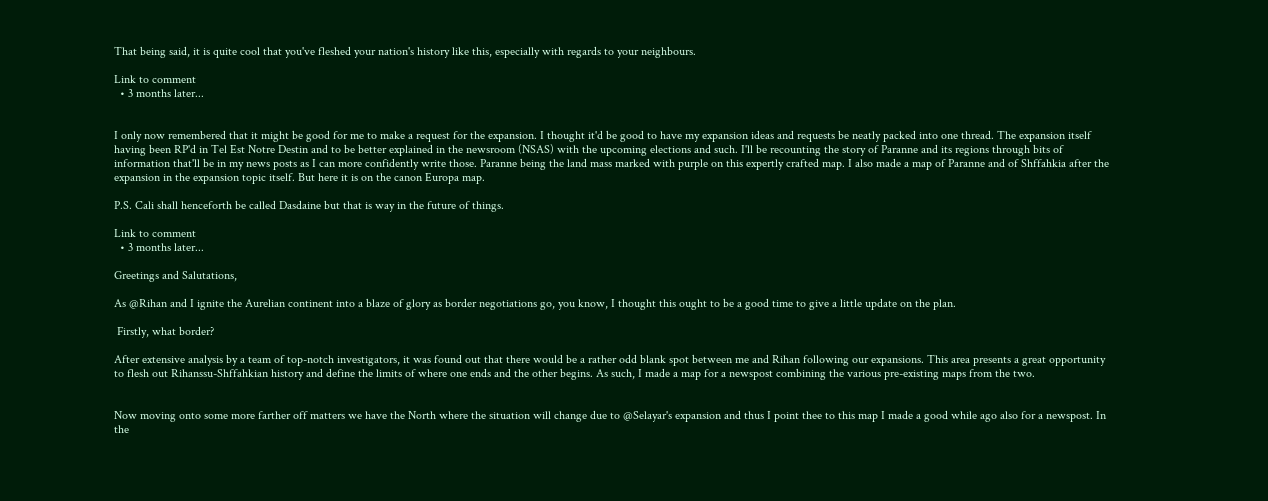That being said, it is quite cool that you've fleshed your nation's history like this, especially with regards to your neighbours.

Link to comment
  • 3 months later...


I only now remembered that it might be good for me to make a request for the expansion. I thought it'd be good to have my expansion ideas and requests be neatly packed into one thread. The expansion itself having been RP'd in Tel Est Notre Destin and to be better explained in the newsroom (NSAS) with the upcoming elections and such. I'll be recounting the story of Paranne and its regions through bits of information that'll be in my news posts as I can more confidently write those. Paranne being the land mass marked with purple on this expertly crafted map. I also made a map of Paranne and of Shffahkia after the expansion in the expansion topic itself. But here it is on the canon Europa map.

P.S. Cali shall henceforth be called Dasdaine but that is way in the future of things.

Link to comment
  • 3 months later...

Greetings and Salutations,

As @Rihan and I ignite the Aurelian continent into a blaze of glory as border negotiations go, you know, I thought this ought to be a good time to give a little update on the plan.

 Firstly, what border?

After extensive analysis by a team of top-notch investigators, it was found out that there would be a rather odd blank spot between me and Rihan following our expansions. This area presents a great opportunity to flesh out Rihanssu-Shffahkian history and define the limits of where one ends and the other begins. As such, I made a map for a newspost combining the various pre-existing maps from the two.


Now moving onto some more farther off matters we have the North where the situation will change due to @Selayar's expansion and thus I point thee to this map I made a good while ago also for a newspost. In the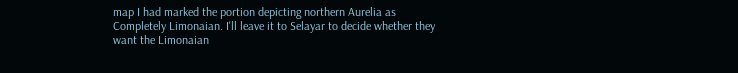map I had marked the portion depicting northern Aurelia as Completely Limonaian. I'll leave it to Selayar to decide whether they want the Limonaian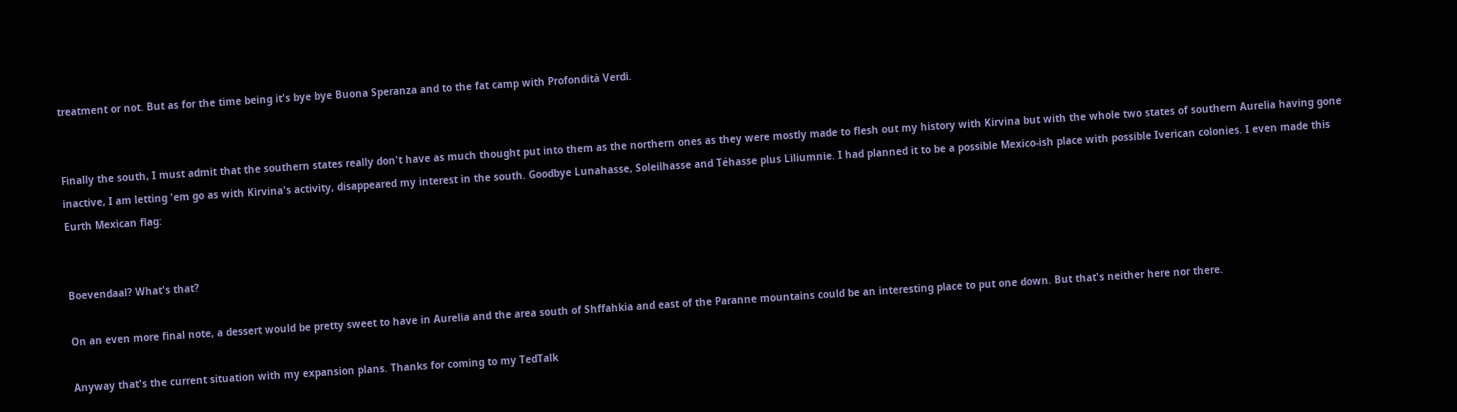treatment or not. But as for the time being it's bye bye Buona Speranza and to the fat camp with Profondità Verdi.


Finally the south, I must admit that the southern states really don't have as much thought put into them as the northern ones as they were mostly made to flesh out my history with Kirvina but with the whole two states of southern Aurelia having gone inactive, I am letting 'em go as with Kirvina's activity, disappeared my interest in the south. Goodbye Lunahasse, Soleilhasse and Téhasse plus Liliumnie. I had planned it to be a possible Mexico-ish place with possible Iverican colonies. I even made this Eurth Mexican flag:


Boevendaal? What's that?

On an even more final note, a dessert would be pretty sweet to have in Aurelia and the area south of Shffahkia and east of the Paranne mountains could be an interesting place to put one down. But that's neither here nor there.

Anyway that's the current situation with my expansion plans. Thanks for coming to my TedTalk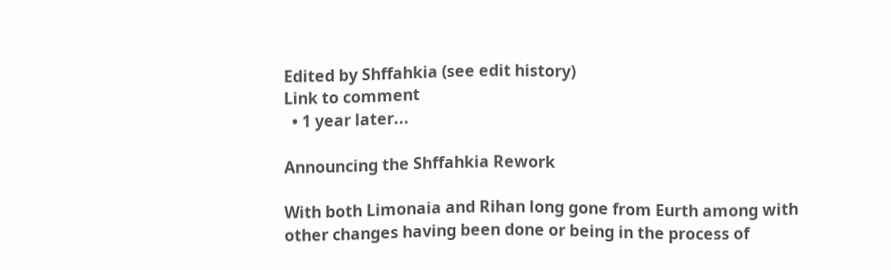Edited by Shffahkia (see edit history)
Link to comment
  • 1 year later...

Announcing the Shffahkia Rework

With both Limonaia and Rihan long gone from Eurth among with other changes having been done or being in the process of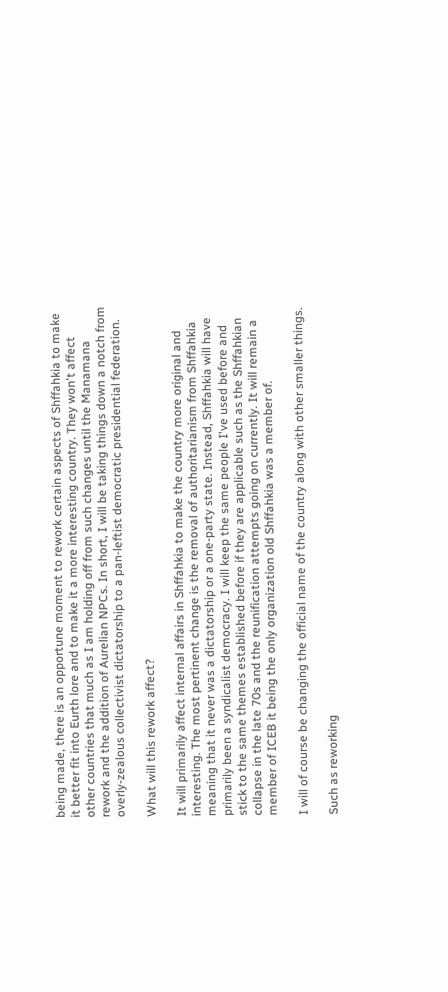being made, there is an opportune moment to rework certain aspects of Shffahkia to make it better fit into Eurth lore and to make it a more interesting country. They won't affect other countries that much as I am holding off from such changes until the Manamana rework and the addition of Aurelian NPCs. In short, I will be taking things down a notch from overly-zealous collectivist dictatorship to a pan-leftist democratic presidential federation.

What will this rework affect?

It will primarily affect internal affairs in Shffahkia to make the country more original and interesting. The most pertinent change is the removal of authoritarianism from Shffahkia meaning that it never was a dictatorship or a one-party state. Instead, Shffahkia will have primarily been a syndicalist democracy. I will keep the same people I've used before and stick to the same themes established before if they are applicable such as the Shffahkian collapse in the late 70s and the reunification attempts going on currently. It will remain a member of ICEB it being the only organization old Shffahkia was a member of.

I will of course be changing the official name of the country along with other smaller things.

Such as reworking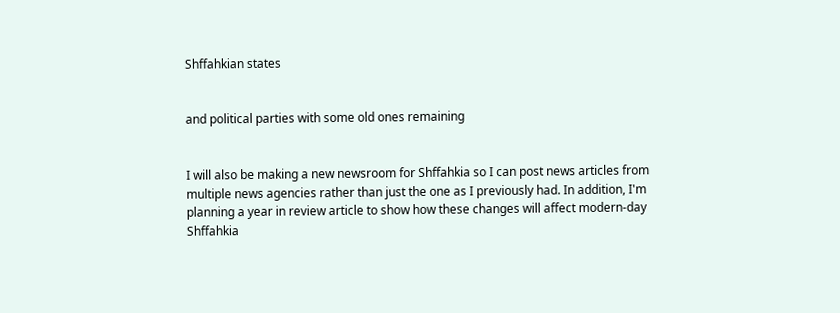Shffahkian states


and political parties with some old ones remaining


I will also be making a new newsroom for Shffahkia so I can post news articles from multiple news agencies rather than just the one as I previously had. In addition, I'm planning a year in review article to show how these changes will affect modern-day Shffahkia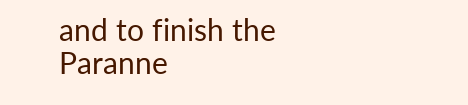and to finish the Paranne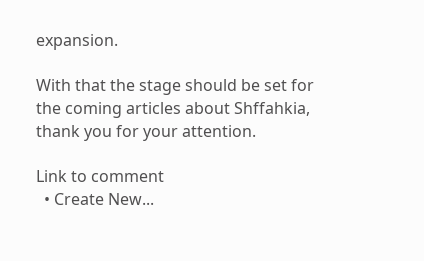expansion.

With that the stage should be set for the coming articles about Shffahkia, thank you for your attention.

Link to comment
  • Create New...